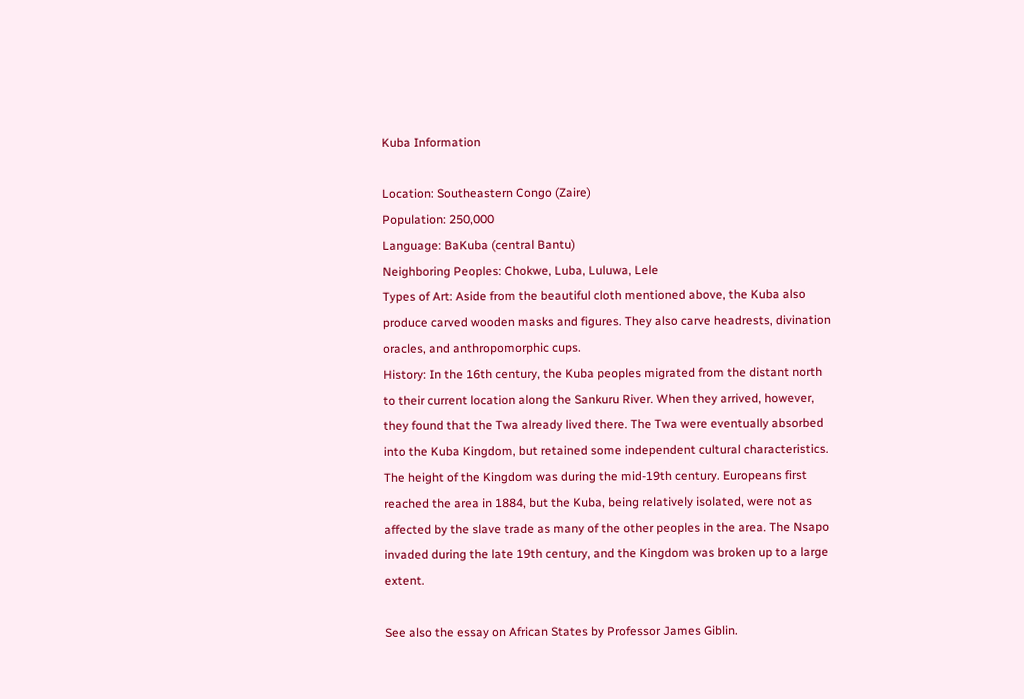Kuba Information

Location: Southeastern Congo (Zaire)
Population: 250,000
Language: BaKuba (central Bantu)
Neighboring Peoples: Chokwe, Luba, Luluwa, Lele
Types of Art: Aside from the beautiful cloth mentioned above, the Kuba also produce carved wooden masks and figures. They also carve headrests, divination oracles, and anthropomorphic cups.
History: In the 16th century, the Kuba peoples migrated from the distant north to their current location along the Sankuru River. When they arrived, however, they found that the Twa already lived there. The Twa were eventually absorbed into the Kuba Kingdom, but retained some independent cultural characteristics. The height of the Kingdom was during the mid-19th century. Europeans first reached the area in 1884, but the Kuba, being relatively isolated, were not as affected by the slave trade as many of the other peoples in the area. The Nsapo invaded during the late 19th century, and the Kingdom was broken up to a large extent.

See also the essay on African States by Professor James Giblin.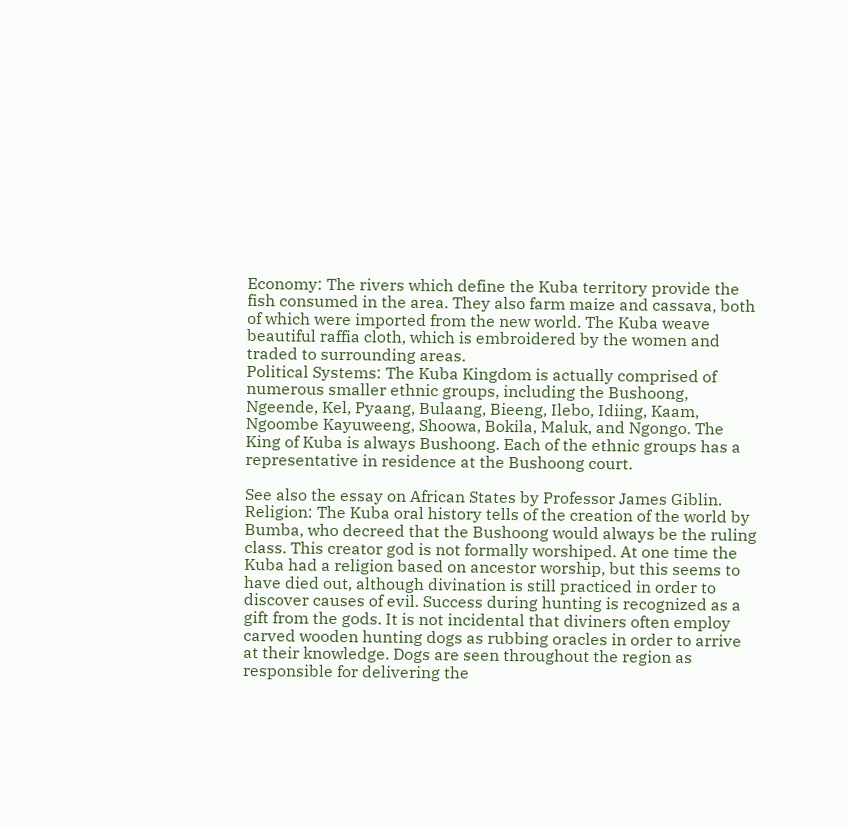Economy: The rivers which define the Kuba territory provide the fish consumed in the area. They also farm maize and cassava, both of which were imported from the new world. The Kuba weave beautiful raffia cloth, which is embroidered by the women and traded to surrounding areas.
Political Systems: The Kuba Kingdom is actually comprised of numerous smaller ethnic groups, including the Bushoong, Ngeende, Kel, Pyaang, Bulaang, Bieeng, Ilebo, Idiing, Kaam, Ngoombe Kayuweeng, Shoowa, Bokila, Maluk, and Ngongo. The King of Kuba is always Bushoong. Each of the ethnic groups has a representative in residence at the Bushoong court.

See also the essay on African States by Professor James Giblin.
Religion: The Kuba oral history tells of the creation of the world by Bumba, who decreed that the Bushoong would always be the ruling class. This creator god is not formally worshiped. At one time the Kuba had a religion based on ancestor worship, but this seems to have died out, although divination is still practiced in order to discover causes of evil. Success during hunting is recognized as a gift from the gods. It is not incidental that diviners often employ carved wooden hunting dogs as rubbing oracles in order to arrive at their knowledge. Dogs are seen throughout the region as responsible for delivering the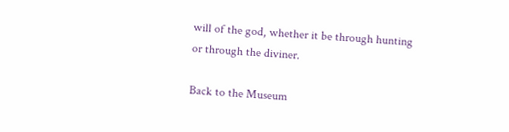will of the god, whether it be through hunting or through the diviner.

Back to the Museum